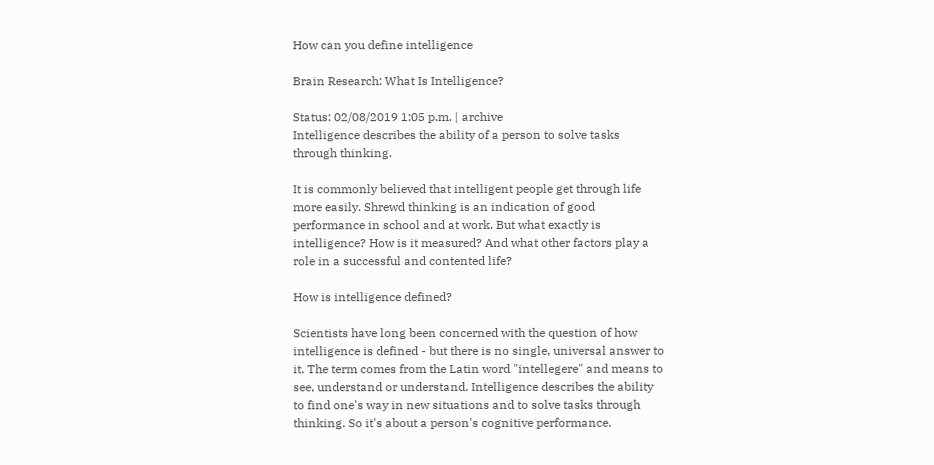How can you define intelligence

Brain Research: What Is Intelligence?

Status: 02/08/2019 1:05 p.m. | archive
Intelligence describes the ability of a person to solve tasks through thinking.

It is commonly believed that intelligent people get through life more easily. Shrewd thinking is an indication of good performance in school and at work. But what exactly is intelligence? How is it measured? And what other factors play a role in a successful and contented life?

How is intelligence defined?

Scientists have long been concerned with the question of how intelligence is defined - but there is no single, universal answer to it. The term comes from the Latin word "intellegere" and means to see, understand or understand. Intelligence describes the ability to find one's way in new situations and to solve tasks through thinking. So it's about a person's cognitive performance.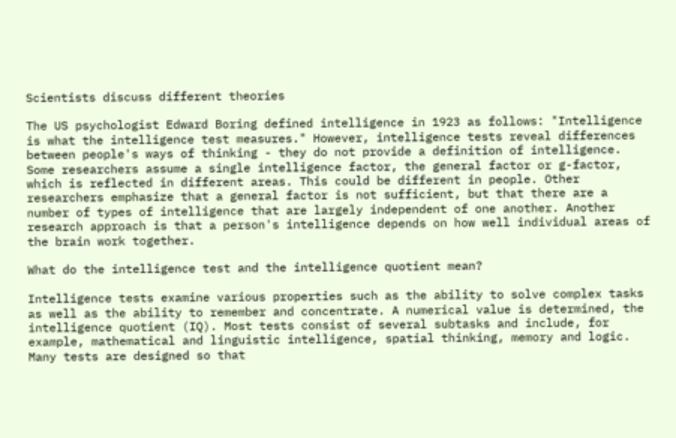Scientists discuss different theories

The US psychologist Edward Boring defined intelligence in 1923 as follows: "Intelligence is what the intelligence test measures." However, intelligence tests reveal differences between people's ways of thinking - they do not provide a definition of intelligence. Some researchers assume a single intelligence factor, the general factor or g-factor, which is reflected in different areas. This could be different in people. Other researchers emphasize that a general factor is not sufficient, but that there are a number of types of intelligence that are largely independent of one another. Another research approach is that a person's intelligence depends on how well individual areas of the brain work together.

What do the intelligence test and the intelligence quotient mean?

Intelligence tests examine various properties such as the ability to solve complex tasks as well as the ability to remember and concentrate. A numerical value is determined, the intelligence quotient (IQ). Most tests consist of several subtasks and include, for example, mathematical and linguistic intelligence, spatial thinking, memory and logic. Many tests are designed so that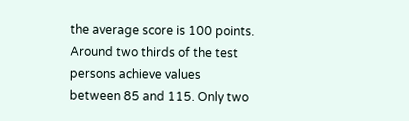the average score is 100 points. Around two thirds of the test persons achieve values between 85 and 115. Only two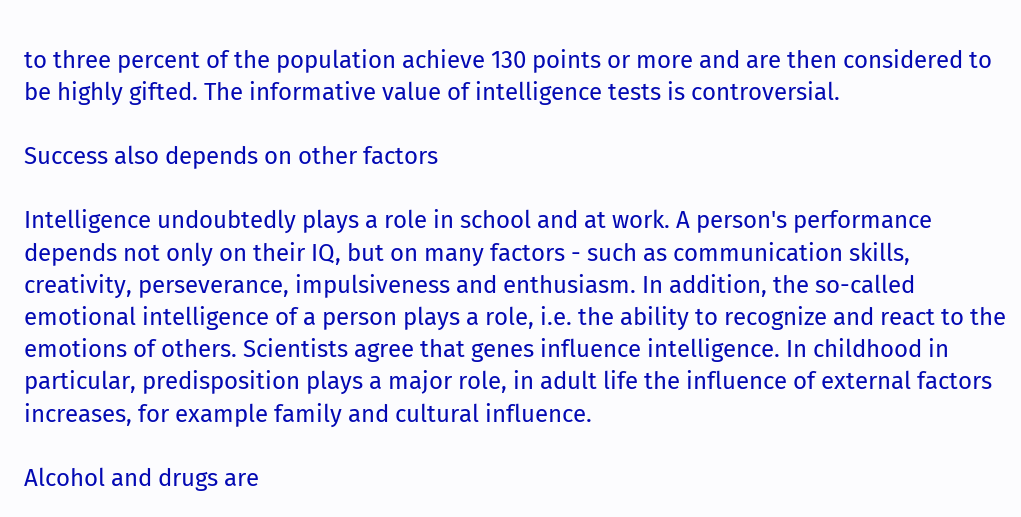to three percent of the population achieve 130 points or more and are then considered to be highly gifted. The informative value of intelligence tests is controversial.

Success also depends on other factors

Intelligence undoubtedly plays a role in school and at work. A person's performance depends not only on their IQ, but on many factors - such as communication skills, creativity, perseverance, impulsiveness and enthusiasm. In addition, the so-called emotional intelligence of a person plays a role, i.e. the ability to recognize and react to the emotions of others. Scientists agree that genes influence intelligence. In childhood in particular, predisposition plays a major role, in adult life the influence of external factors increases, for example family and cultural influence.

Alcohol and drugs are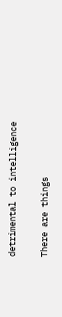detrimental to intelligence

There are things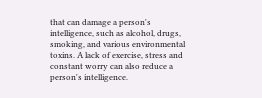that can damage a person's intelligence, such as alcohol, drugs, smoking, and various environmental toxins. A lack of exercise, stress and constant worry can also reduce a person's intelligence.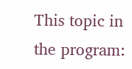This topic in the program: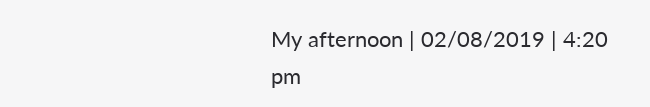My afternoon | 02/08/2019 | 4:20 pm